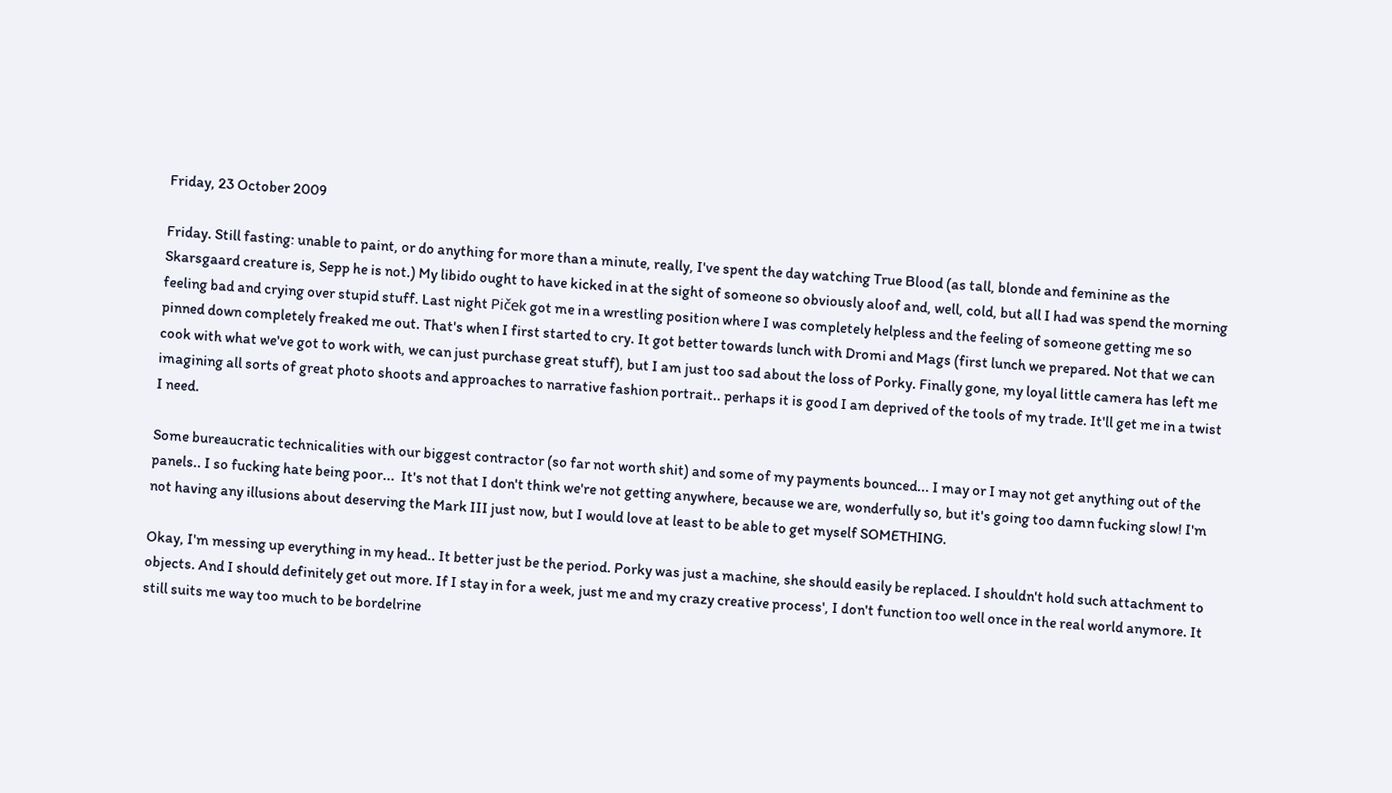Friday, 23 October 2009

Friday. Still fasting: unable to paint, or do anything for more than a minute, really, I've spent the day watching True Blood (as tall, blonde and feminine as the Skarsgaard creature is, Sepp he is not.) My libido ought to have kicked in at the sight of someone so obviously aloof and, well, cold, but all I had was spend the morning feeling bad and crying over stupid stuff. Last night Piček got me in a wrestling position where I was completely helpless and the feeling of someone getting me so pinned down completely freaked me out. That's when I first started to cry. It got better towards lunch with Dromi and Mags (first lunch we prepared. Not that we can cook with what we've got to work with, we can just purchase great stuff), but I am just too sad about the loss of Porky. Finally gone, my loyal little camera has left me imagining all sorts of great photo shoots and approaches to narrative fashion portrait.. perhaps it is good I am deprived of the tools of my trade. It'll get me in a twist I need.

Some bureaucratic technicalities with our biggest contractor (so far not worth shit) and some of my payments bounced... I may or I may not get anything out of the panels.. I so fucking hate being poor...  It's not that I don't think we're not getting anywhere, because we are, wonderfully so, but it's going too damn fucking slow! I'm not having any illusions about deserving the Mark III just now, but I would love at least to be able to get myself SOMETHING.

Okay, I'm messing up everything in my head.. It better just be the period. Porky was just a machine, she should easily be replaced. I shouldn't hold such attachment to objects. And I should definitely get out more. If I stay in for a week, just me and my crazy creative process', I don't function too well once in the real world anymore. It still suits me way too much to be bordelrine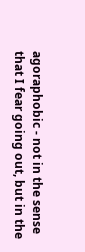agoraphobic - not in the sense that I fear going out, but in the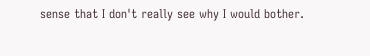sense that I don't really see why I would bother.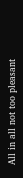All in all not too pleasant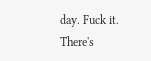day. Fuck it. There's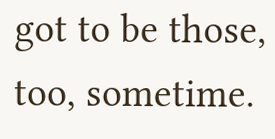got to be those, too, sometime.